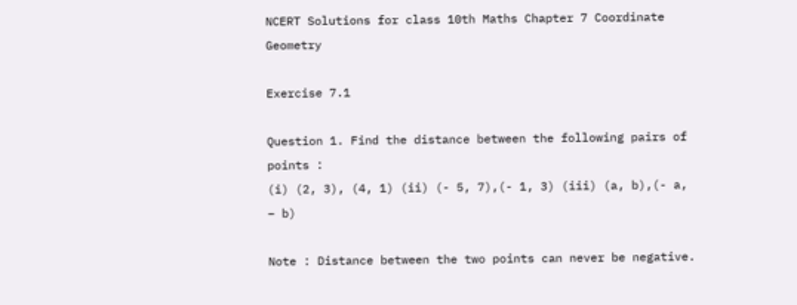NCERT Solutions for class 10th Maths Chapter 7 Coordinate Geometry

Exercise 7.1

Question 1. Find the distance between the following pairs of points :
(i) (2, 3), (4, 1) (ii) (- 5, 7),(- 1, 3) (iii) (a, b),(- a, – b)

Note : Distance between the two points can never be negative.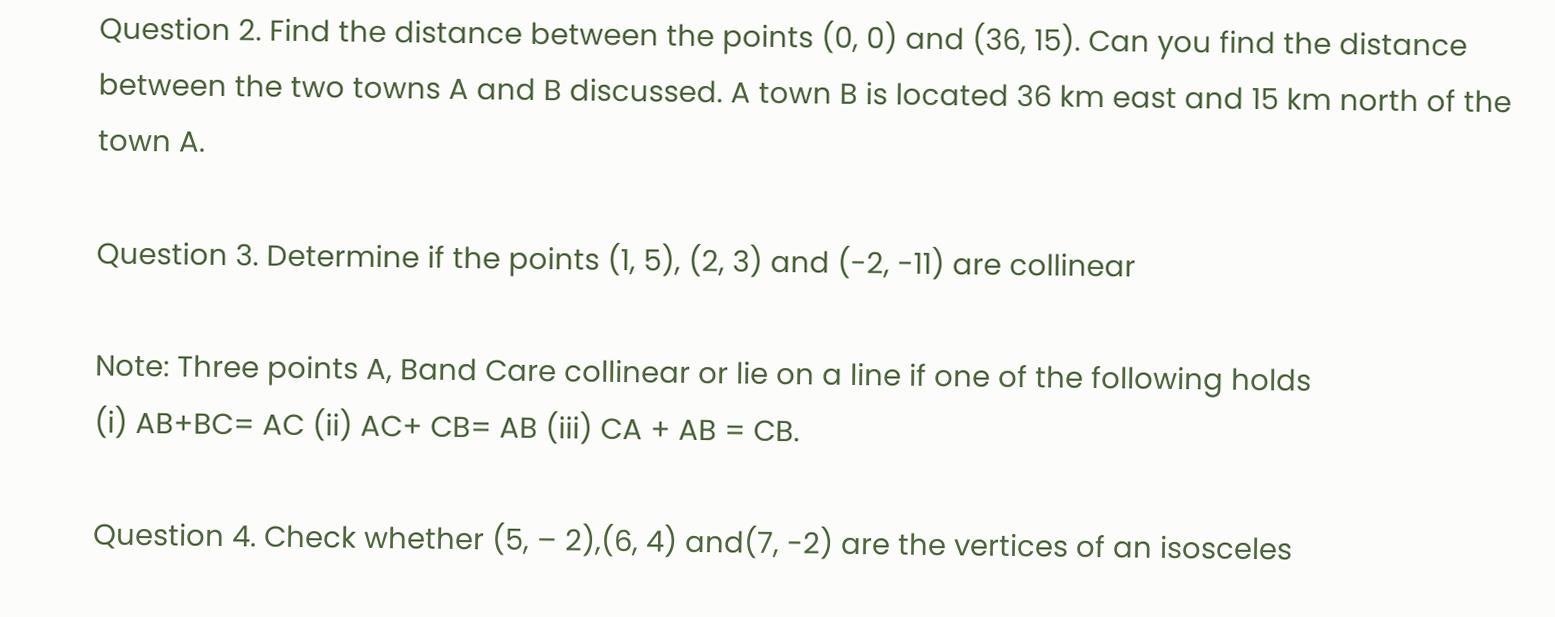Question 2. Find the distance between the points (0, 0) and (36, 15). Can you find the distance between the two towns A and B discussed. A town B is located 36 km east and 15 km north of the town A.

Question 3. Determine if the points (1, 5), (2, 3) and (-2, -11) are collinear

Note: Three points A, Band Care collinear or lie on a line if one of the following holds
(i) AB+BC= AC (ii) AC+ CB= AB (iii) CA + AB = CB.

Question 4. Check whether (5, – 2),(6, 4) and(7, -2) are the vertices of an isosceles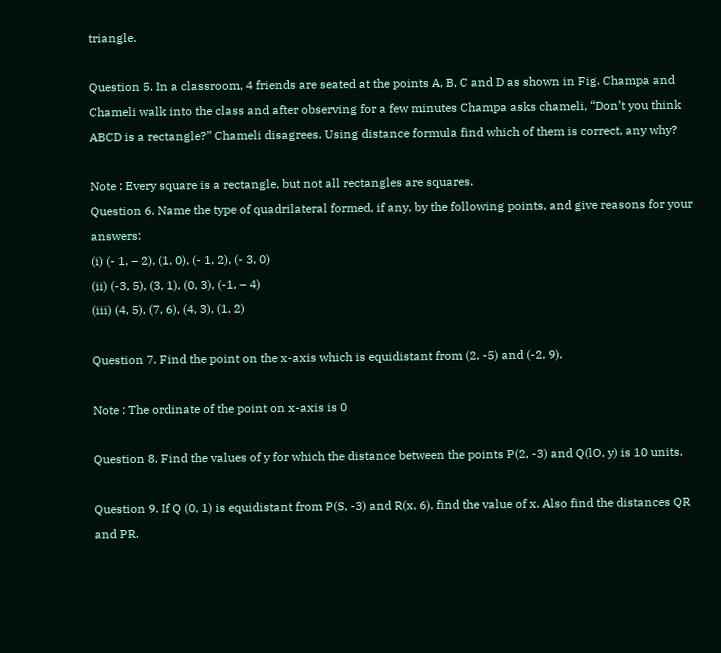triangle.

Question 5. In a classroom, 4 friends are seated at the points A, B, C and D as shown in Fig. Champa and Chameli walk into the class and after observing for a few minutes Champa asks chameli, “Don’t you think ABCD is a rectangle?” Chameli disagrees. Using distance formula find which of them is correct, any why?

Note : Every square is a rectangle, but not all rectangles are squares.
Question 6. Name the type of quadrilateral formed, if any, by the following points, and give reasons for your answers:
(i) (- 1, – 2), (1, 0), (- 1, 2), (- 3, 0)
(ii) (-3, 5), (3, 1), (0, 3), (-1, – 4)
(iii) (4, 5), (7, 6), (4, 3), (1, 2)

Question 7. Find the point on the x-axis which is equidistant from (2, -5) and (-2, 9).

Note : The ordinate of the point on x-axis is 0

Question 8. Find the values of y for which the distance between the points P(2, -3) and Q(lO, y) is 10 units.

Question 9. If Q (0, 1) is equidistant from P(S, -3) and R(x, 6), find the value of x. Also find the distances QR and PR.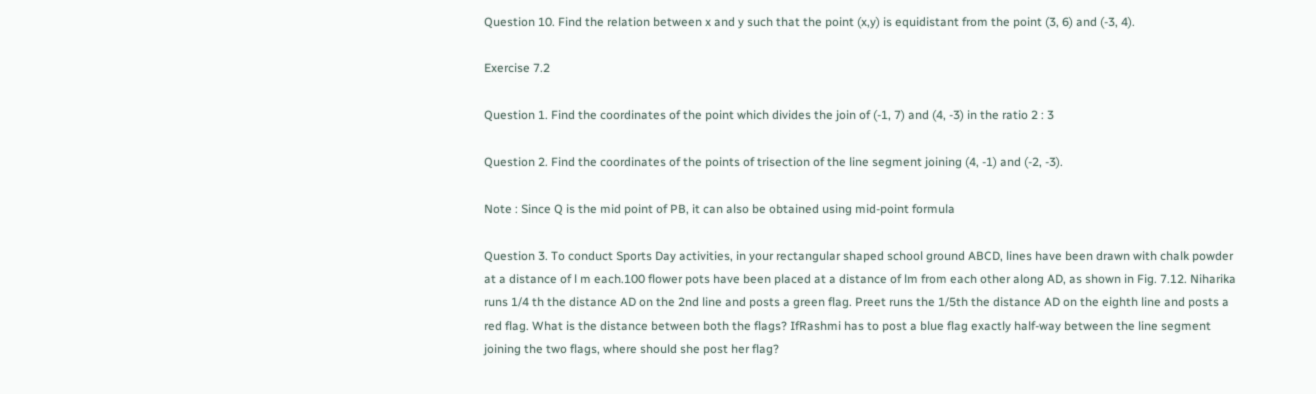Question 10. Find the relation between x and y such that the point (x,y) is equidistant from the point (3, 6) and (-3, 4).

Exercise 7.2

Question 1. Find the coordinates of the point which divides the join of (-1, 7) and (4, -3) in the ratio 2 : 3

Question 2. Find the coordinates of the points of trisection of the line segment joining (4, -1) and (-2, -3).

Note : Since Q is the mid point of PB, it can also be obtained using mid-point formula

Question 3. To conduct Sports Day activities, in your rectangular shaped school ground ABCD, lines have been drawn with chalk powder at a distance of l m each.100 flower pots have been placed at a distance of lm from each other along AD, as shown in Fig. 7.12. Niharika runs 1/4 th the distance AD on the 2nd line and posts a green flag. Preet runs the 1/5th the distance AD on the eighth line and posts a red flag. What is the distance between both the flags? IfRashmi has to post a blue flag exactly half-way between the line segment joining the two flags, where should she post her flag?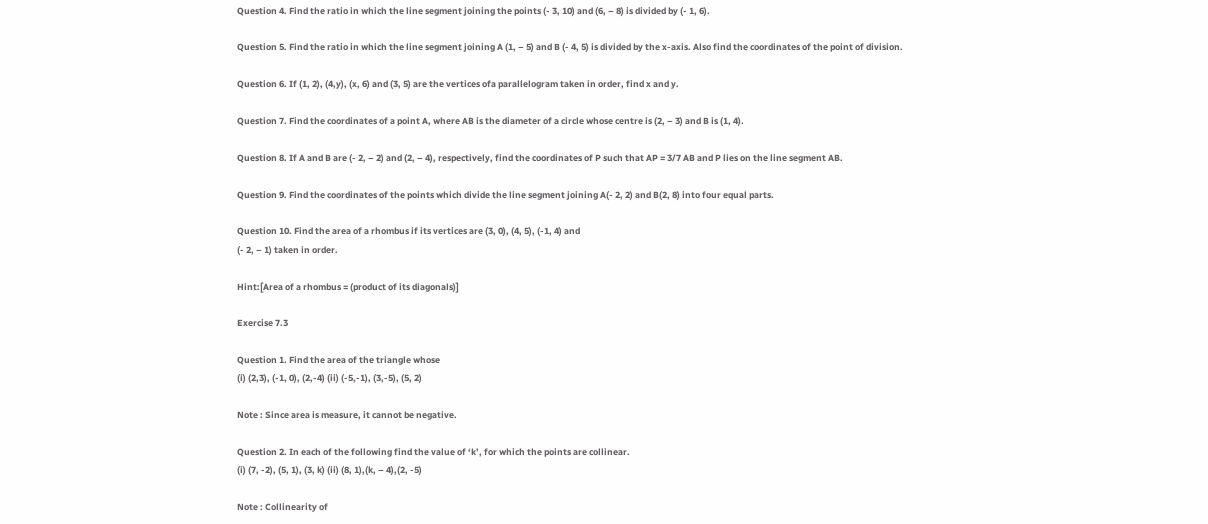Question 4. Find the ratio in which the line segment joining the points (- 3, 10) and (6, – 8) is divided by (- 1, 6).

Question 5. Find the ratio in which the line segment joining A (1, – 5) and B (- 4, 5) is divided by the x-axis. Also find the coordinates of the point of division.

Question 6. If (1, 2), (4,y), (x, 6) and (3, 5) are the vertices ofa parallelogram taken in order, find x and y.

Question 7. Find the coordinates of a point A, where AB is the diameter of a circle whose centre is (2, – 3) and B is (1, 4).

Question 8. If A and B are (- 2, – 2) and (2, – 4), respectively, find the coordinates of P such that AP = 3/7 AB and P lies on the line segment AB.

Question 9. Find the coordinates of the points which divide the line segment joining A(- 2, 2) and B(2, 8) into four equal parts.

Question 10. Find the area of a rhombus if its vertices are (3, 0), (4, 5), (-1, 4) and
(- 2, – 1) taken in order.

Hint:[Area of a rhombus = (product of its diagonals)]

Exercise 7.3

Question 1. Find the area of the triangle whose
(i) (2,3), (-1, 0), (2,-4) (ii) (-5,-1), (3,-5), (5, 2)

Note : Since area is measure, it cannot be negative.

Question 2. In each of the following find the value of ‘k’, for which the points are collinear.
(i) (7, -2), (5, 1), (3, k) (ii) (8, 1),(k, – 4),(2, -5)

Note : Collinearity of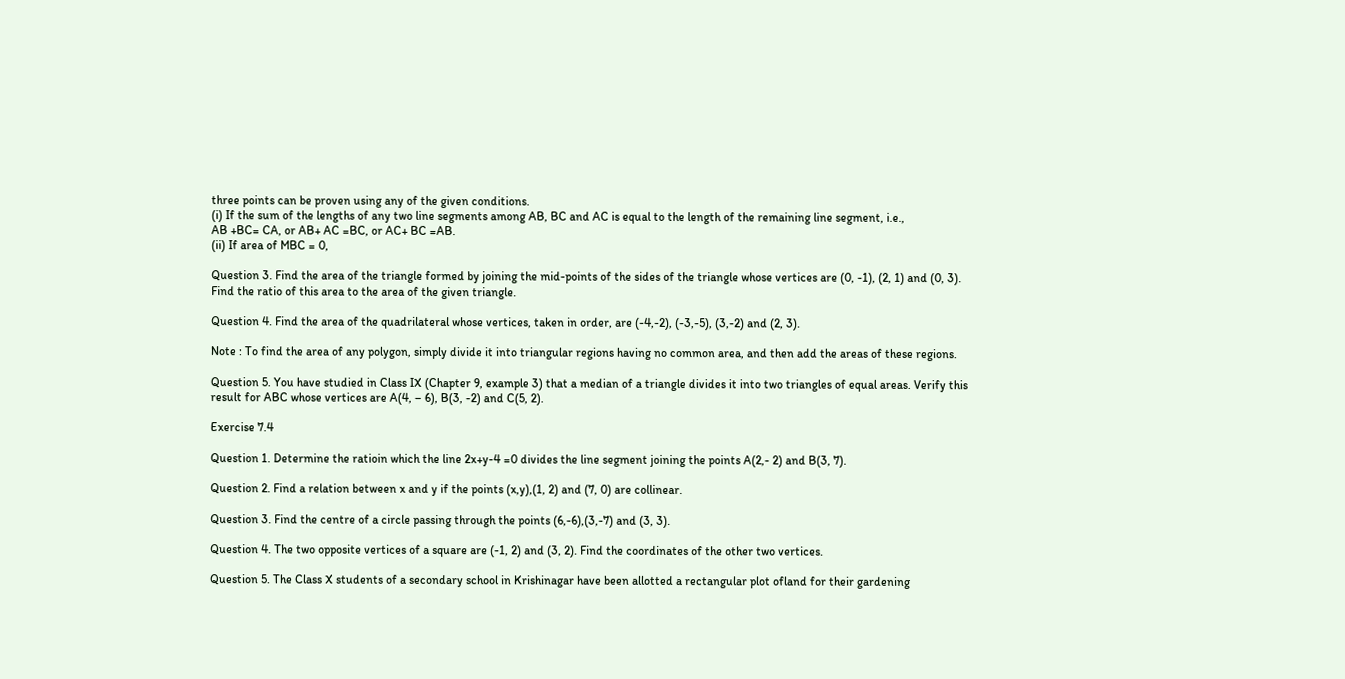three points can be proven using any of the given conditions.
(i) If the sum of the lengths of any two line segments among AB, BC and AC is equal to the length of the remaining line segment, i.e.,
AB +BC= CA, or AB+ AC =BC, or AC+ BC =AB.
(ii) If area of MBC = 0,

Question 3. Find the area of the triangle formed by joining the mid-points of the sides of the triangle whose vertices are (0, -1), (2, 1) and (0, 3). Find the ratio of this area to the area of the given triangle.

Question 4. Find the area of the quadrilateral whose vertices, taken in order, are (-4,-2), (-3,-5), (3,-2) and (2, 3).

Note : To find the area of any polygon, simply divide it into triangular regions having no common area, and then add the areas of these regions.

Question 5. You have studied in Class IX (Chapter 9, example 3) that a median of a triangle divides it into two triangles of equal areas. Verify this result for ABC whose vertices are A(4, – 6), B(3, -2) and C(5, 2).

Exercise 7.4

Question 1. Determine the ratioin which the line 2x+y-4 =0 divides the line segment joining the points A(2,- 2) and B(3, 7).

Question 2. Find a relation between x and y if the points (x,y),(1, 2) and (7, 0) are collinear.

Question 3. Find the centre of a circle passing through the points (6,-6),(3,-7) and (3, 3).

Question 4. The two opposite vertices of a square are (-1, 2) and (3, 2). Find the coordinates of the other two vertices.

Question 5. The Class X students of a secondary school in Krishinagar have been allotted a rectangular plot ofland for their gardening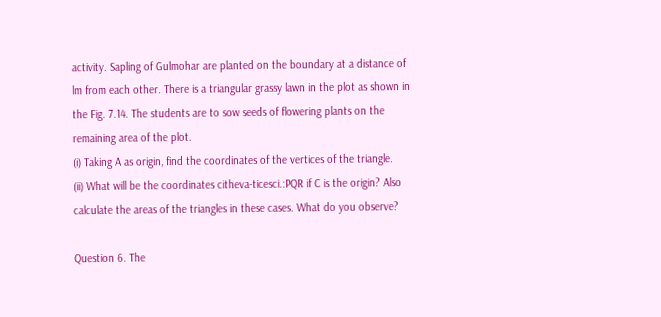activity. Sapling of Gulmohar are planted on the boundary at a distance of lm from each other. There is a triangular grassy lawn in the plot as shown in the Fig. 7.14. The students are to sow seeds of flowering plants on the remaining area of the plot.
(i) Taking A as origin, find the coordinates of the vertices of the triangle.
(ii) What will be the coordinates citheva-ticesci.:PQR if C is the origin? Also calculate the areas of the triangles in these cases. What do you observe?

Question 6. The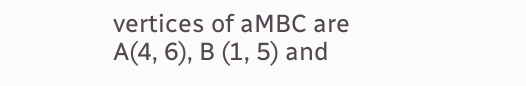vertices of aMBC are A(4, 6), B (1, 5) and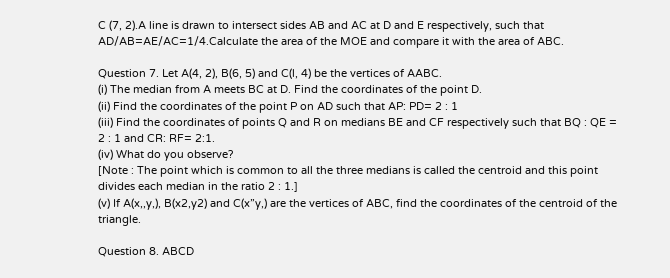C (7, 2).A line is drawn to intersect sides AB and AC at D and E respectively, such that AD/AB=AE/AC=1/4.Calculate the area of the MOE and compare it with the area of ABC.

Question 7. Let A(4, 2), B(6, 5) and C(l, 4) be the vertices of AABC.
(i) The median from A meets BC at D. Find the coordinates of the point D.
(ii) Find the coordinates of the point P on AD such that AP: PD= 2 : 1
(iii) Find the coordinates of points Q and R on medians BE and CF respectively such that BQ : QE = 2 : 1 and CR: RF= 2:1.
(iv) What do you observe?
[Note : The point which is common to all the three medians is called the centroid and this point divides each median in the ratio 2 : 1.]
(v) If A(x,,y,), B(x2,y2) and C(x”y,) are the vertices of ABC, find the coordinates of the centroid of the triangle.

Question 8. ABCD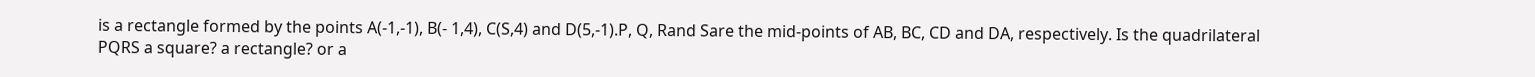is a rectangle formed by the points A(-1,-1), B(- 1,4), C(S,4) and D(5,-1).P, Q, Rand Sare the mid-points of AB, BC, CD and DA, respectively. Is the quadrilateral PQRS a square? a rectangle? or a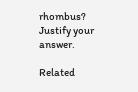rhombus? Justify your answer.

Related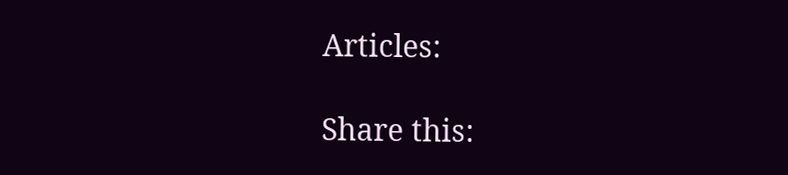Articles:

Share this: